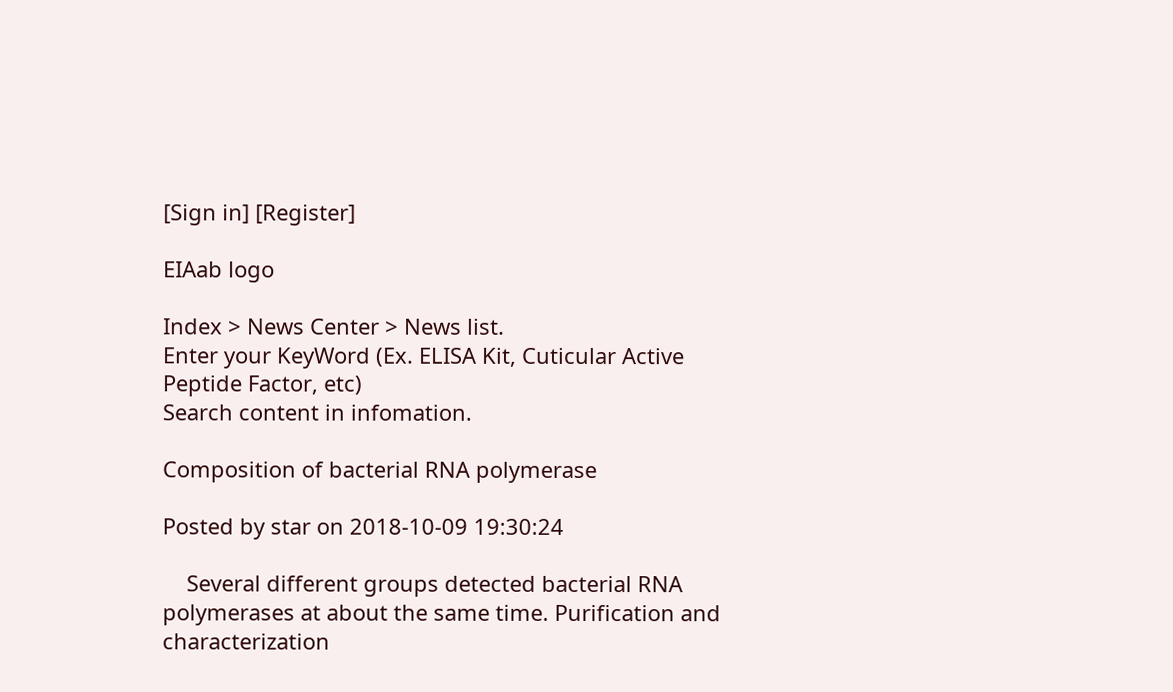[Sign in] [Register]

EIAab logo

Index > News Center > News list.
Enter your KeyWord (Ex. ELISA Kit, Cuticular Active Peptide Factor, etc)
Search content in infomation.

Composition of bacterial RNA polymerase

Posted by star on 2018-10-09 19:30:24

    Several different groups detected bacterial RNA polymerases at about the same time. Purification and characterization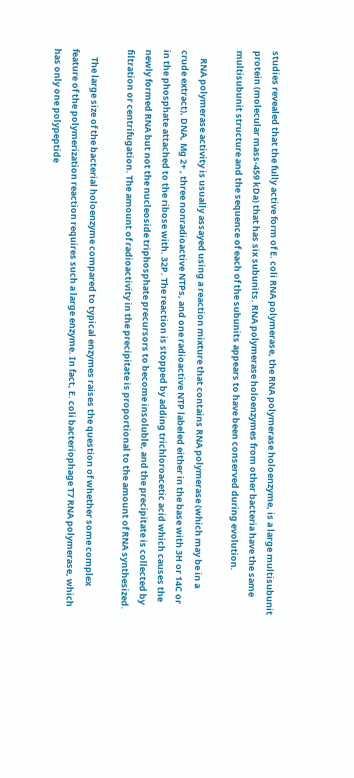studies revealed that the fully active form of E. coli RNA polymerase, the RNA polymerase holoenzyme, is a large multisubunit protein (molecular mass-459 kDa) that has six subunits. RNA polymerase holoenzymes from other bacteria have the same multisubunit structure and the sequence of each of the subunits appears to have been conserved during evolution.

    RNA polymerase activity is usually assayed using a reaction mixture that contains RNA polymerase (which may be in a crude extract), DNA, Mg 2+ , three nonradioactive NTPs, and one radioactive NTP labeled either in the base with 3H or 14C or in the phosphate attached to the ribose with. 32P. The reaction is stopped by adding trichloroacetic acid which causes the newly formed RNA but not the nucleoside triphosphate precursors to become insoluble, and the precipitate is collected by filtration or centrifugation. The amount of radioactivity in the precipitate is proportional to the amount of RNA synthesized.

    The large size of the bacterial holoenzyme compared to typical enzymes raises the question of whether some complex feature of the polymerization reaction requires such a large enzyme. In fact, E. coli bacteriophage T7 RNA polymerase, which has only one polypeptide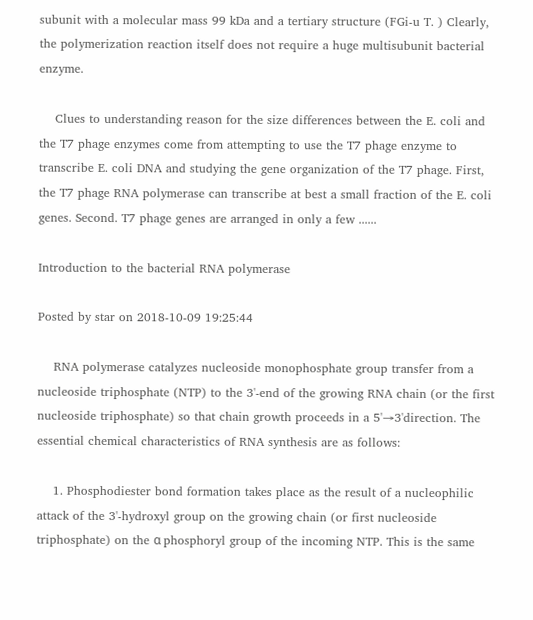subunit with a molecular mass 99 kDa and a tertiary structure (FGi-u T. ) Clearly, the polymerization reaction itself does not require a huge multisubunit bacterial enzyme.

    Clues to understanding reason for the size differences between the E. coli and the T7 phage enzymes come from attempting to use the T7 phage enzyme to transcribe E. coli DNA and studying the gene organization of the T7 phage. First, the T7 phage RNA polymerase can transcribe at best a small fraction of the E. coli genes. Second. T7 phage genes are arranged in only a few ......

Introduction to the bacterial RNA polymerase

Posted by star on 2018-10-09 19:25:44

    RNA polymerase catalyzes nucleoside monophosphate group transfer from a nucleoside triphosphate (NTP) to the 3'-end of the growing RNA chain (or the first nucleoside triphosphate) so that chain growth proceeds in a 5'→3'direction. The essential chemical characteristics of RNA synthesis are as follows:

    1. Phosphodiester bond formation takes place as the result of a nucleophilic attack of the 3'-hydroxyl group on the growing chain (or first nucleoside triphosphate) on the α phosphoryl group of the incoming NTP. This is the same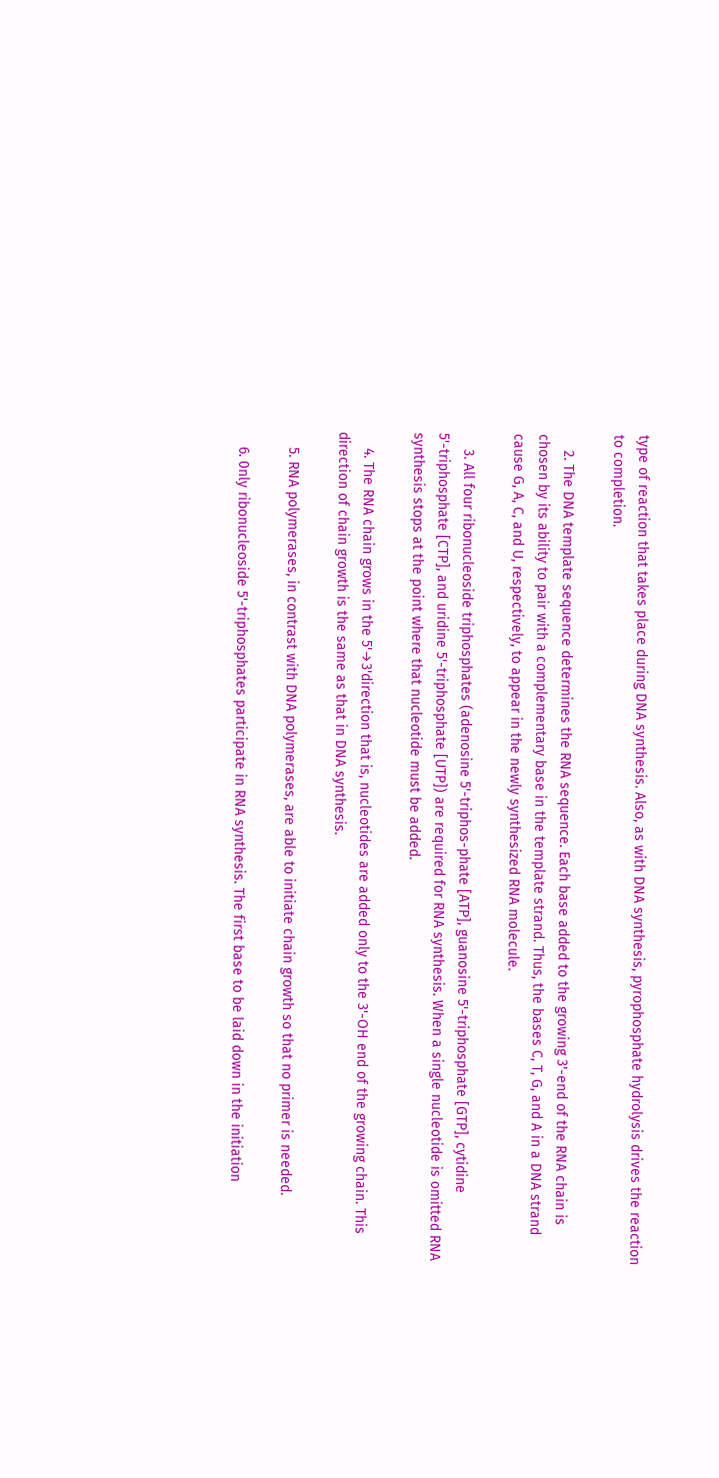type of reaction that takes place during DNA synthesis. Also, as with DNA synthesis, pyrophosphate hydrolysis drives the reaction to completion.

    2. The DNA template sequence determines the RNA sequence. Each base added to the growing 3'-end of the RNA chain is chosen by its ability to pair with a complementary base in the template strand. Thus, the bases C, T, G, and A in a DNA strand cause G, A, C, and U, respectively, to appear in the newly synthesized RNA molecule.

    3. All four ribonucleoside triphosphates (adenosine 5'-triphos-phate [ATP], guanosine 5'-triphosphate [GTP], cytidine 5'-triphosphate [CTP], and uridine 5'-triphosphate [UTP]) are required for RNA synthesis. When a single nucleotide is omitted RNA synthesis stops at the point where that nucleotide must be added.

    4. The RNA chain grows in the 5'→3'direction that is, nucleotides are added only to the 3'-OH end of the growing chain. This direction of chain growth is the same as that in DNA synthesis.

    5. RNA polymerases, in contrast with DNA polymerases, are able to initiate chain growth so that no primer is needed.

    6. 0nly ribonucleoside 5'-triphosphates participate in RNA synthesis. The first base to be laid down in the initiation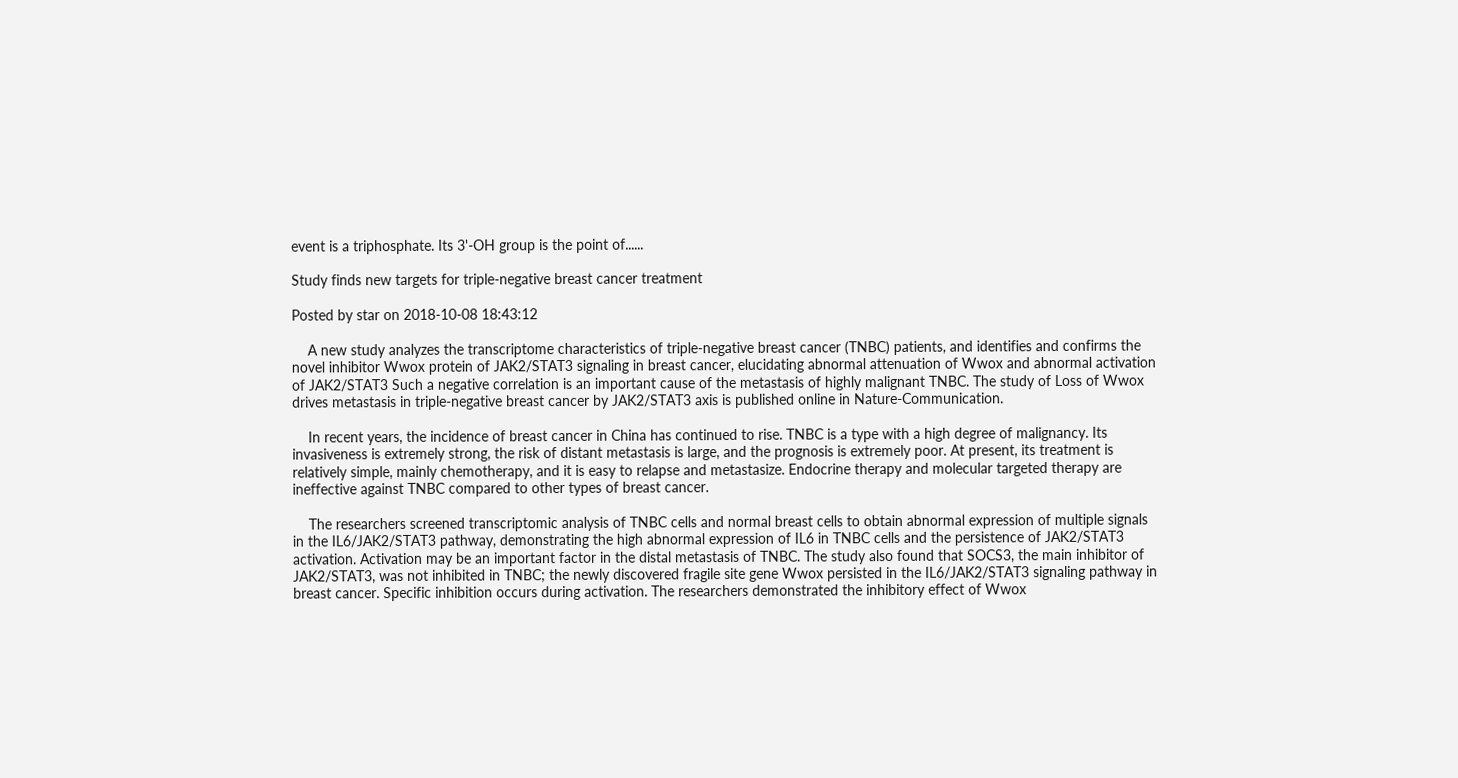event is a triphosphate. Its 3'-OH group is the point of......

Study finds new targets for triple-negative breast cancer treatment

Posted by star on 2018-10-08 18:43:12

    A new study analyzes the transcriptome characteristics of triple-negative breast cancer (TNBC) patients, and identifies and confirms the novel inhibitor Wwox protein of JAK2/STAT3 signaling in breast cancer, elucidating abnormal attenuation of Wwox and abnormal activation of JAK2/STAT3 Such a negative correlation is an important cause of the metastasis of highly malignant TNBC. The study of Loss of Wwox drives metastasis in triple-negative breast cancer by JAK2/STAT3 axis is published online in Nature-Communication.

    In recent years, the incidence of breast cancer in China has continued to rise. TNBC is a type with a high degree of malignancy. Its invasiveness is extremely strong, the risk of distant metastasis is large, and the prognosis is extremely poor. At present, its treatment is relatively simple, mainly chemotherapy, and it is easy to relapse and metastasize. Endocrine therapy and molecular targeted therapy are ineffective against TNBC compared to other types of breast cancer.

    The researchers screened transcriptomic analysis of TNBC cells and normal breast cells to obtain abnormal expression of multiple signals in the IL6/JAK2/STAT3 pathway, demonstrating the high abnormal expression of IL6 in TNBC cells and the persistence of JAK2/STAT3 activation. Activation may be an important factor in the distal metastasis of TNBC. The study also found that SOCS3, the main inhibitor of JAK2/STAT3, was not inhibited in TNBC; the newly discovered fragile site gene Wwox persisted in the IL6/JAK2/STAT3 signaling pathway in breast cancer. Specific inhibition occurs during activation. The researchers demonstrated the inhibitory effect of Wwox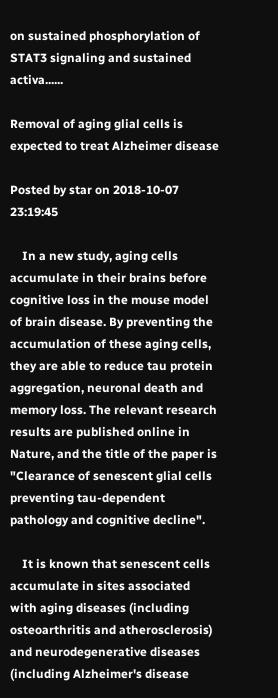on sustained phosphorylation of STAT3 signaling and sustained activa......

Removal of aging glial cells is expected to treat Alzheimer disease

Posted by star on 2018-10-07 23:19:45

    In a new study, aging cells accumulate in their brains before cognitive loss in the mouse model of brain disease. By preventing the accumulation of these aging cells, they are able to reduce tau protein aggregation, neuronal death and memory loss. The relevant research results are published online in Nature, and the title of the paper is "Clearance of senescent glial cells preventing tau-dependent pathology and cognitive decline".

    It is known that senescent cells accumulate in sites associated with aging diseases (including osteoarthritis and atherosclerosis) and neurodegenerative diseases (including Alzheimer's disease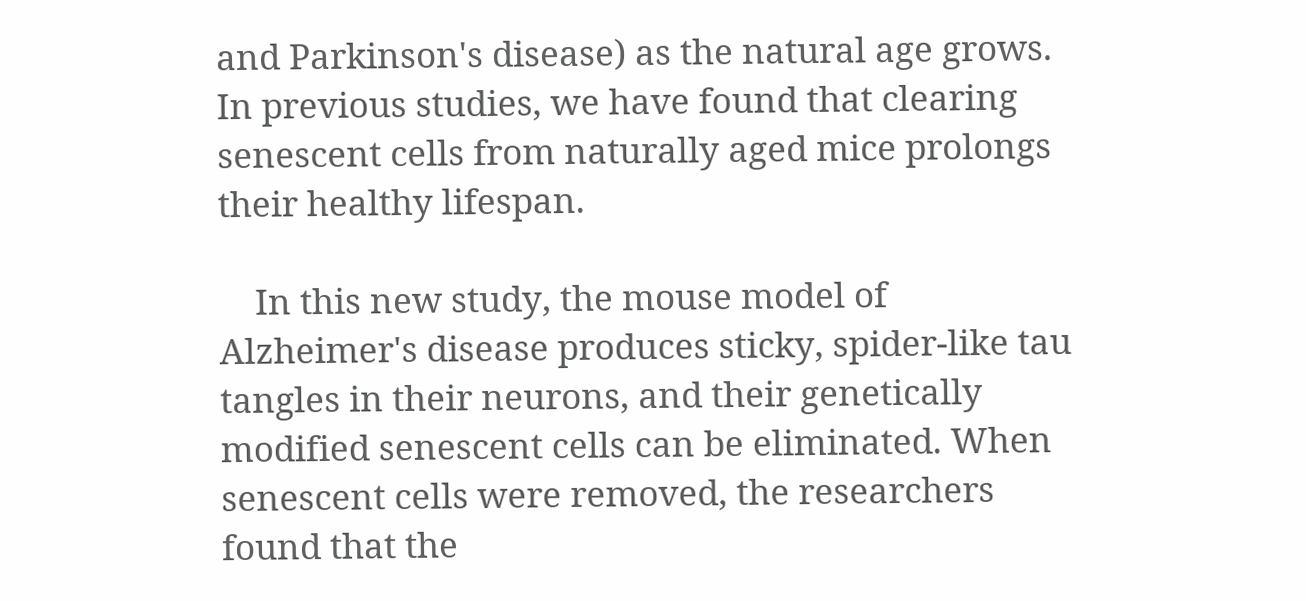and Parkinson's disease) as the natural age grows. In previous studies, we have found that clearing senescent cells from naturally aged mice prolongs their healthy lifespan.

    In this new study, the mouse model of Alzheimer's disease produces sticky, spider-like tau tangles in their neurons, and their genetically modified senescent cells can be eliminated. When senescent cells were removed, the researchers found that the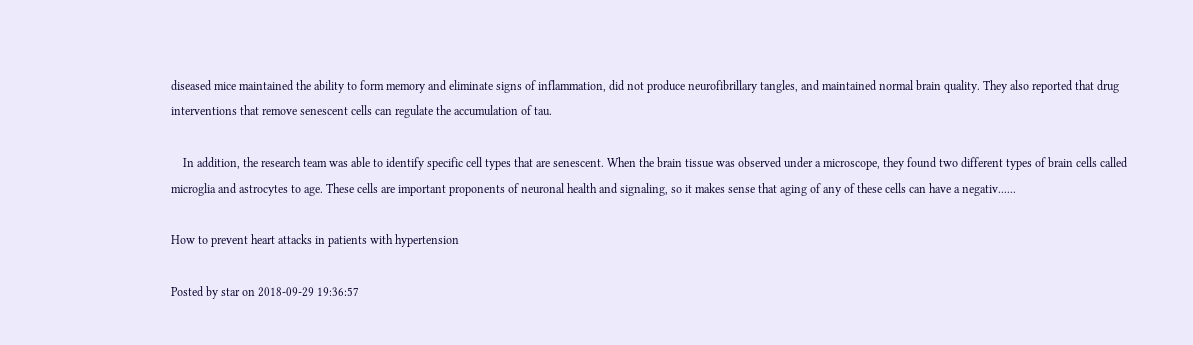diseased mice maintained the ability to form memory and eliminate signs of inflammation, did not produce neurofibrillary tangles, and maintained normal brain quality. They also reported that drug interventions that remove senescent cells can regulate the accumulation of tau.

    In addition, the research team was able to identify specific cell types that are senescent. When the brain tissue was observed under a microscope, they found two different types of brain cells called microglia and astrocytes to age. These cells are important proponents of neuronal health and signaling, so it makes sense that aging of any of these cells can have a negativ......

How to prevent heart attacks in patients with hypertension

Posted by star on 2018-09-29 19:36:57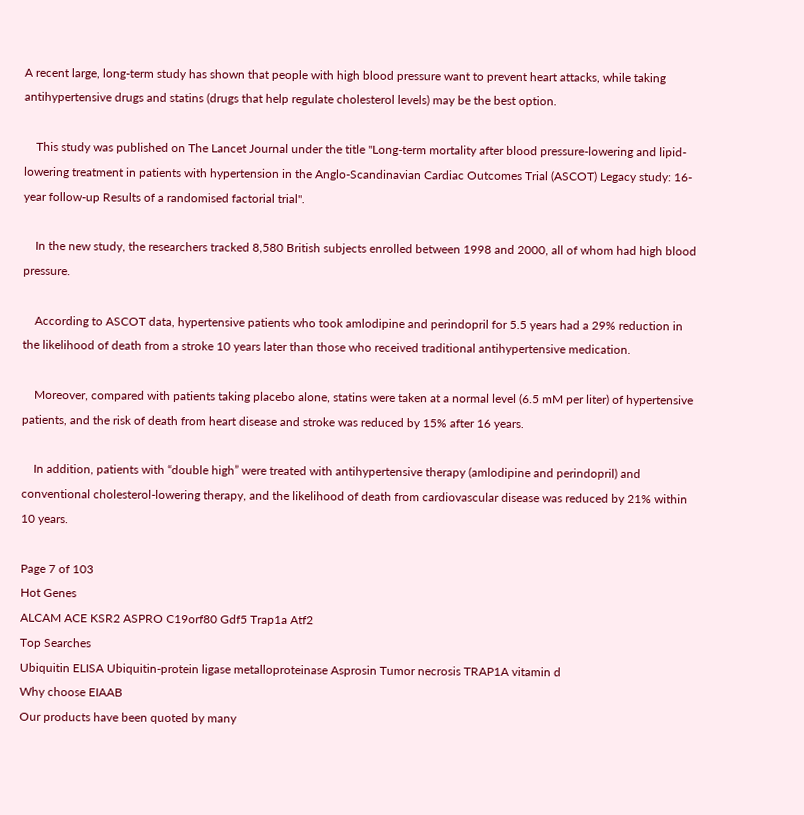A recent large, long-term study has shown that people with high blood pressure want to prevent heart attacks, while taking antihypertensive drugs and statins (drugs that help regulate cholesterol levels) may be the best option.

    This study was published on The Lancet Journal under the title "Long-term mortality after blood pressure-lowering and lipid-lowering treatment in patients with hypertension in the Anglo-Scandinavian Cardiac Outcomes Trial (ASCOT) Legacy study: 16-year follow-up Results of a randomised factorial trial".

    In the new study, the researchers tracked 8,580 British subjects enrolled between 1998 and 2000, all of whom had high blood pressure.

    According to ASCOT data, hypertensive patients who took amlodipine and perindopril for 5.5 years had a 29% reduction in the likelihood of death from a stroke 10 years later than those who received traditional antihypertensive medication.

    Moreover, compared with patients taking placebo alone, statins were taken at a normal level (6.5 mM per liter) of hypertensive patients, and the risk of death from heart disease and stroke was reduced by 15% after 16 years.

    In addition, patients with “double high” were treated with antihypertensive therapy (amlodipine and perindopril) and conventional cholesterol-lowering therapy, and the likelihood of death from cardiovascular disease was reduced by 21% within 10 years.

Page 7 of 103
Hot Genes
ALCAM ACE KSR2 ASPRO C19orf80 Gdf5 Trap1a Atf2
Top Searches
Ubiquitin ELISA Ubiquitin-protein ligase metalloproteinase Asprosin Tumor necrosis TRAP1A vitamin d
Why choose EIAAB
Our products have been quoted by many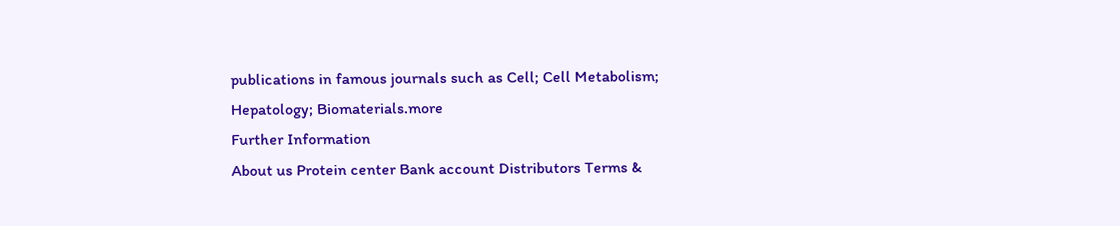publications in famous journals such as Cell; Cell Metabolism; Hepatology; Biomaterials.more
Further Information
About us Protein center Bank account Distributors Terms &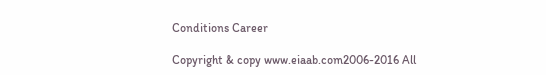Conditions Career

Copyright & copy www.eiaab.com2006-2016 All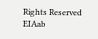Rights Reserved    EIAab